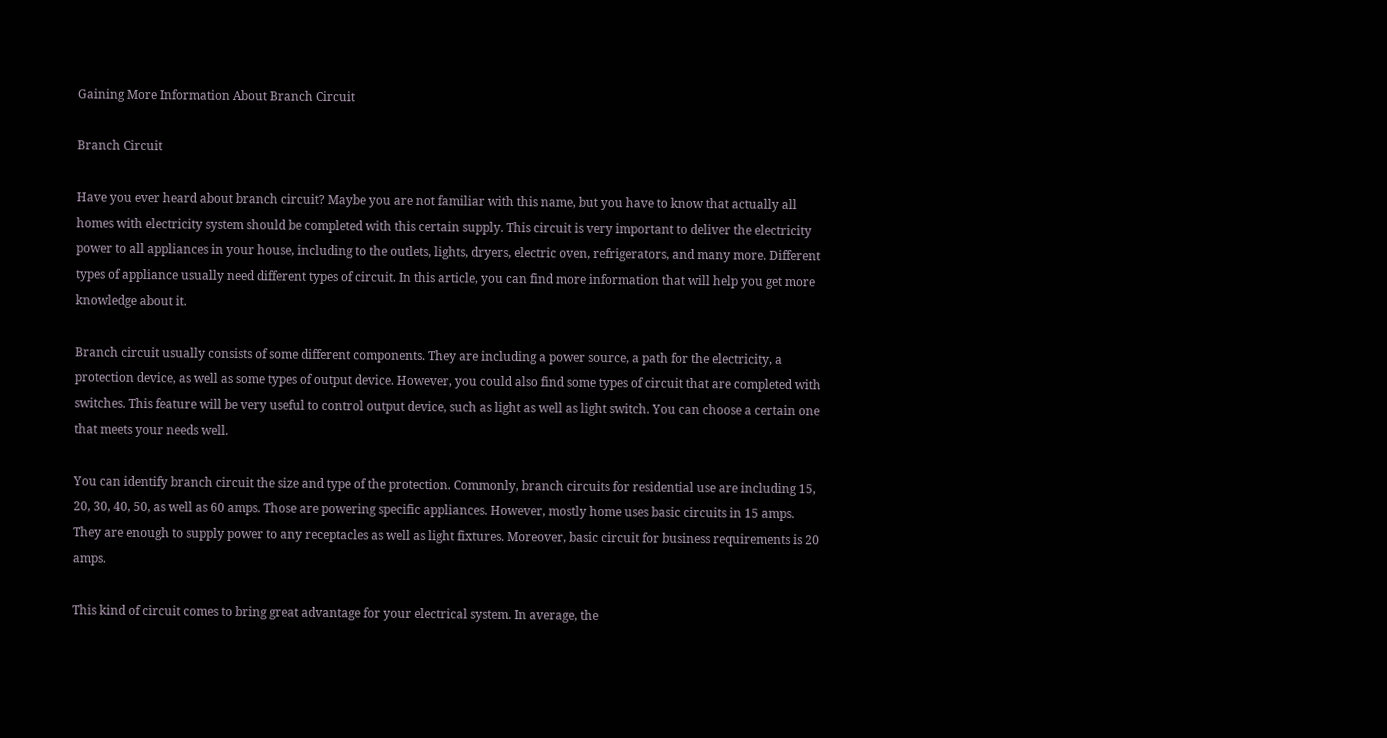Gaining More Information About Branch Circuit

Branch Circuit

Have you ever heard about branch circuit? Maybe you are not familiar with this name, but you have to know that actually all homes with electricity system should be completed with this certain supply. This circuit is very important to deliver the electricity power to all appliances in your house, including to the outlets, lights, dryers, electric oven, refrigerators, and many more. Different types of appliance usually need different types of circuit. In this article, you can find more information that will help you get more knowledge about it.

Branch circuit usually consists of some different components. They are including a power source, a path for the electricity, a protection device, as well as some types of output device. However, you could also find some types of circuit that are completed with switches. This feature will be very useful to control output device, such as light as well as light switch. You can choose a certain one that meets your needs well.

You can identify branch circuit the size and type of the protection. Commonly, branch circuits for residential use are including 15, 20, 30, 40, 50, as well as 60 amps. Those are powering specific appliances. However, mostly home uses basic circuits in 15 amps. They are enough to supply power to any receptacles as well as light fixtures. Moreover, basic circuit for business requirements is 20 amps.

This kind of circuit comes to bring great advantage for your electrical system. In average, the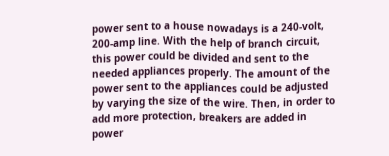power sent to a house nowadays is a 240-volt, 200-amp line. With the help of branch circuit, this power could be divided and sent to the needed appliances properly. The amount of the power sent to the appliances could be adjusted by varying the size of the wire. Then, in order to add more protection, breakers are added in power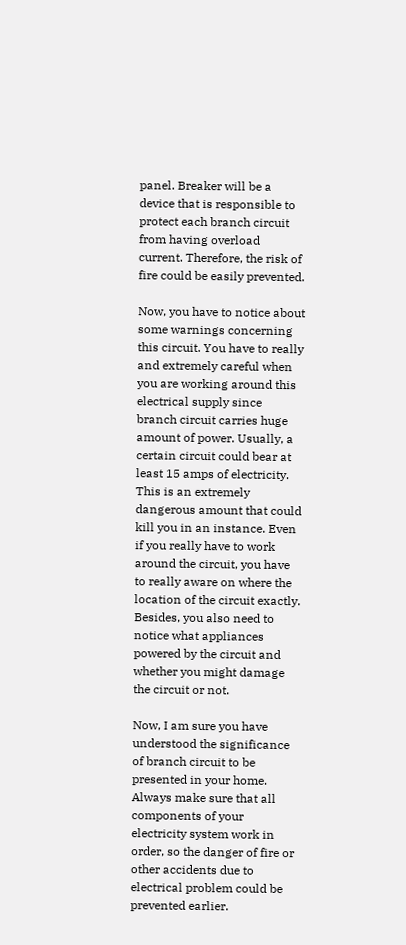panel. Breaker will be a device that is responsible to protect each branch circuit from having overload current. Therefore, the risk of fire could be easily prevented.

Now, you have to notice about some warnings concerning this circuit. You have to really and extremely careful when you are working around this electrical supply since branch circuit carries huge amount of power. Usually, a certain circuit could bear at least 15 amps of electricity. This is an extremely dangerous amount that could kill you in an instance. Even if you really have to work around the circuit, you have to really aware on where the location of the circuit exactly. Besides, you also need to notice what appliances powered by the circuit and whether you might damage the circuit or not.

Now, I am sure you have understood the significance of branch circuit to be presented in your home. Always make sure that all components of your electricity system work in order, so the danger of fire or other accidents due to electrical problem could be prevented earlier.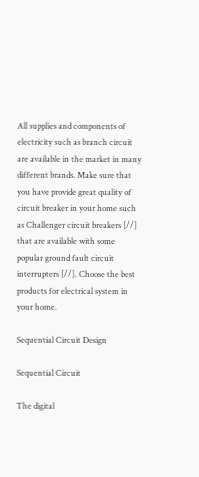All supplies and components of electricity such as branch circuit are available in the market in many different brands. Make sure that you have provide great quality of circuit breaker in your home such as Challenger circuit breakers [//] that are available with some popular ground fault circuit interrupters [//]. Choose the best products for electrical system in your home.

Sequential Circuit Design

Sequential Circuit

The digital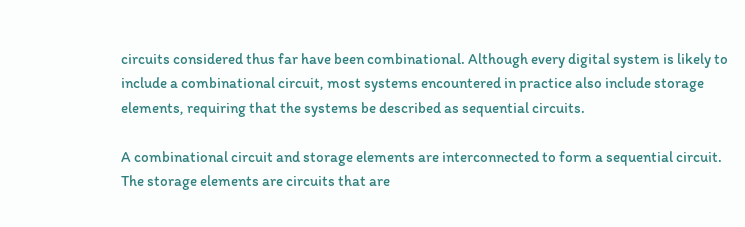circuits considered thus far have been combinational. Although every digital system is likely to include a combinational circuit, most systems encountered in practice also include storage elements, requiring that the systems be described as sequential circuits.

A combinational circuit and storage elements are interconnected to form a sequential circuit. The storage elements are circuits that are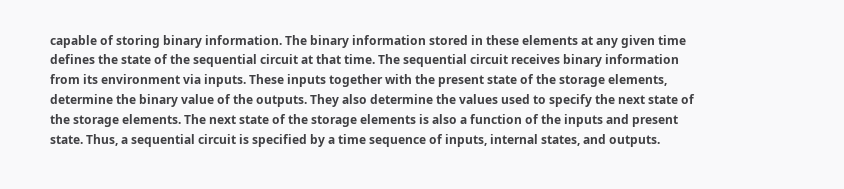capable of storing binary information. The binary information stored in these elements at any given time defines the state of the sequential circuit at that time. The sequential circuit receives binary information from its environment via inputs. These inputs together with the present state of the storage elements, determine the binary value of the outputs. They also determine the values used to specify the next state of the storage elements. The next state of the storage elements is also a function of the inputs and present state. Thus, a sequential circuit is specified by a time sequence of inputs, internal states, and outputs.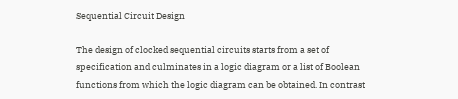Sequential Circuit Design

The design of clocked sequential circuits starts from a set of specification and culminates in a logic diagram or a list of Boolean functions from which the logic diagram can be obtained. In contrast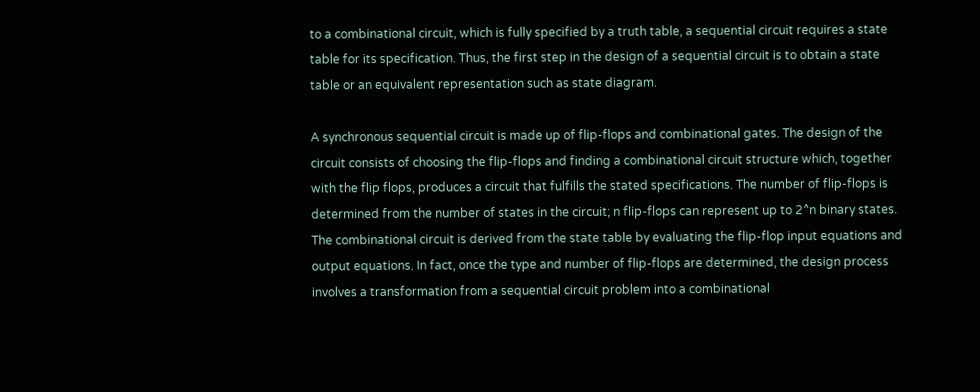to a combinational circuit, which is fully specified by a truth table, a sequential circuit requires a state table for its specification. Thus, the first step in the design of a sequential circuit is to obtain a state table or an equivalent representation such as state diagram.

A synchronous sequential circuit is made up of flip-flops and combinational gates. The design of the circuit consists of choosing the flip-flops and finding a combinational circuit structure which, together with the flip flops, produces a circuit that fulfills the stated specifications. The number of flip-flops is determined from the number of states in the circuit; n flip-flops can represent up to 2^n binary states. The combinational circuit is derived from the state table by evaluating the flip-flop input equations and output equations. In fact, once the type and number of flip-flops are determined, the design process involves a transformation from a sequential circuit problem into a combinational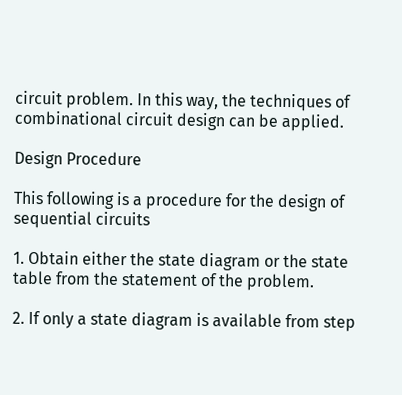circuit problem. In this way, the techniques of combinational circuit design can be applied.

Design Procedure

This following is a procedure for the design of sequential circuits

1. Obtain either the state diagram or the state table from the statement of the problem.

2. If only a state diagram is available from step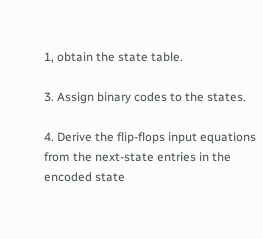1, obtain the state table.

3. Assign binary codes to the states.

4. Derive the flip-flops input equations from the next-state entries in the encoded state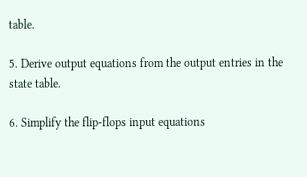table.

5. Derive output equations from the output entries in the state table.

6. Simplify the flip-flops input equations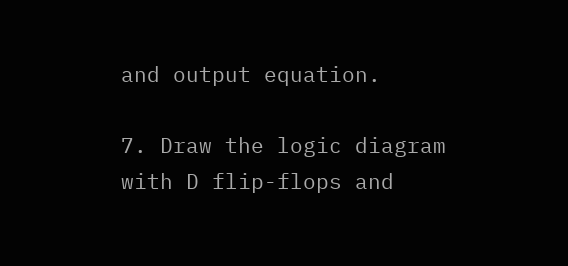and output equation.

7. Draw the logic diagram with D flip-flops and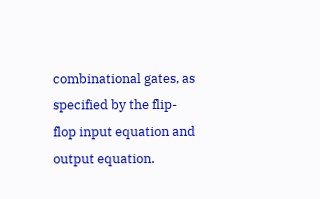combinational gates, as specified by the flip-flop input equation and output equation.